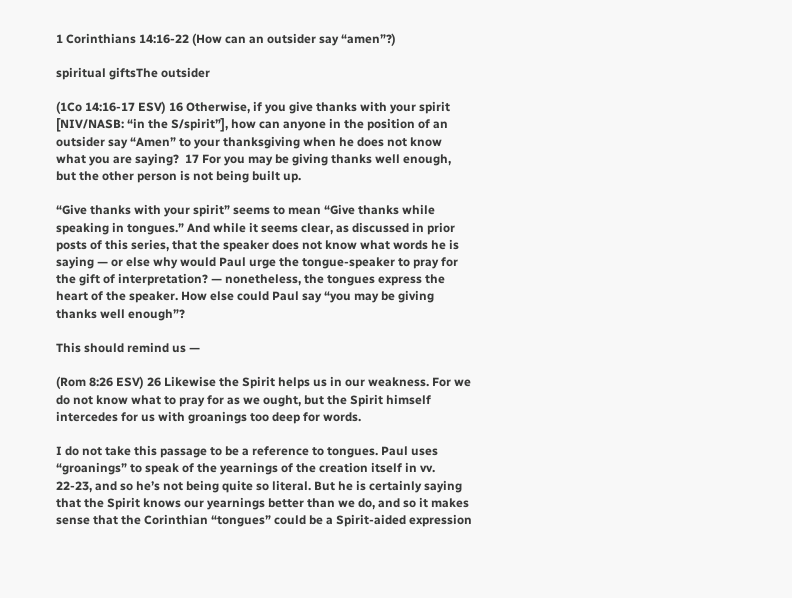1 Corinthians 14:16-22 (How can an outsider say “amen”?)

spiritual giftsThe outsider

(1Co 14:16-17 ESV) 16 Otherwise, if you give thanks with your spirit [NIV/NASB: “in the S/spirit”], how can anyone in the position of an outsider say “Amen” to your thanksgiving when he does not know what you are saying?  17 For you may be giving thanks well enough, but the other person is not being built up.

“Give thanks with your spirit” seems to mean “Give thanks while speaking in tongues.” And while it seems clear, as discussed in prior posts of this series, that the speaker does not know what words he is saying — or else why would Paul urge the tongue-speaker to pray for the gift of interpretation? — nonetheless, the tongues express the heart of the speaker. How else could Paul say “you may be giving thanks well enough”?

This should remind us —

(Rom 8:26 ESV) 26 Likewise the Spirit helps us in our weakness. For we do not know what to pray for as we ought, but the Spirit himself intercedes for us with groanings too deep for words.

I do not take this passage to be a reference to tongues. Paul uses “groanings” to speak of the yearnings of the creation itself in vv. 22-23, and so he’s not being quite so literal. But he is certainly saying that the Spirit knows our yearnings better than we do, and so it makes sense that the Corinthian “tongues” could be a Spirit-aided expression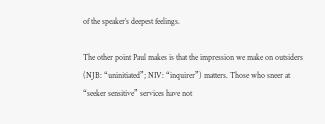of the speaker’s deepest feelings.

The other point Paul makes is that the impression we make on outsiders (NJB: “uninitiated”; NIV: “inquirer”) matters. Those who sneer at “seeker sensitive” services have not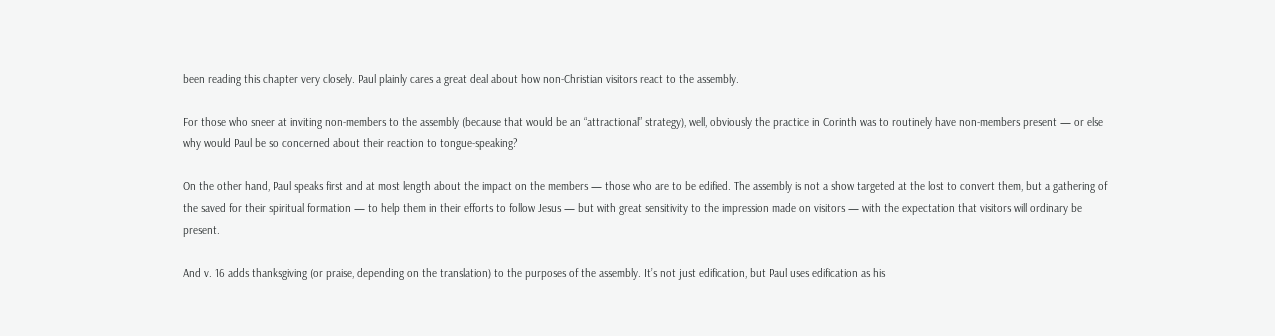been reading this chapter very closely. Paul plainly cares a great deal about how non-Christian visitors react to the assembly.

For those who sneer at inviting non-members to the assembly (because that would be an “attractional” strategy), well, obviously the practice in Corinth was to routinely have non-members present — or else why would Paul be so concerned about their reaction to tongue-speaking?

On the other hand, Paul speaks first and at most length about the impact on the members — those who are to be edified. The assembly is not a show targeted at the lost to convert them, but a gathering of the saved for their spiritual formation — to help them in their efforts to follow Jesus — but with great sensitivity to the impression made on visitors — with the expectation that visitors will ordinary be present.

And v. 16 adds thanksgiving (or praise, depending on the translation) to the purposes of the assembly. It’s not just edification, but Paul uses edification as his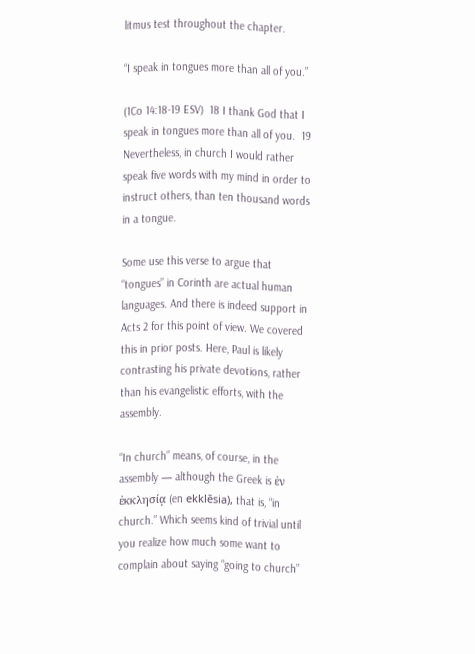litmus test throughout the chapter.

“I speak in tongues more than all of you.”

(1Co 14:18-19 ESV)  18 I thank God that I speak in tongues more than all of you.  19 Nevertheless, in church I would rather speak five words with my mind in order to instruct others, than ten thousand words in a tongue.

Some use this verse to argue that “tongues” in Corinth are actual human languages. And there is indeed support in Acts 2 for this point of view. We covered this in prior posts. Here, Paul is likely contrasting his private devotions, rather than his evangelistic efforts, with the assembly.

“In church” means, of course, in the assembly — although the Greek is ἐν ἐκκλησίᾳ (en ekklēsia), that is, “in church.” Which seems kind of trivial until you realize how much some want to complain about saying “going to church”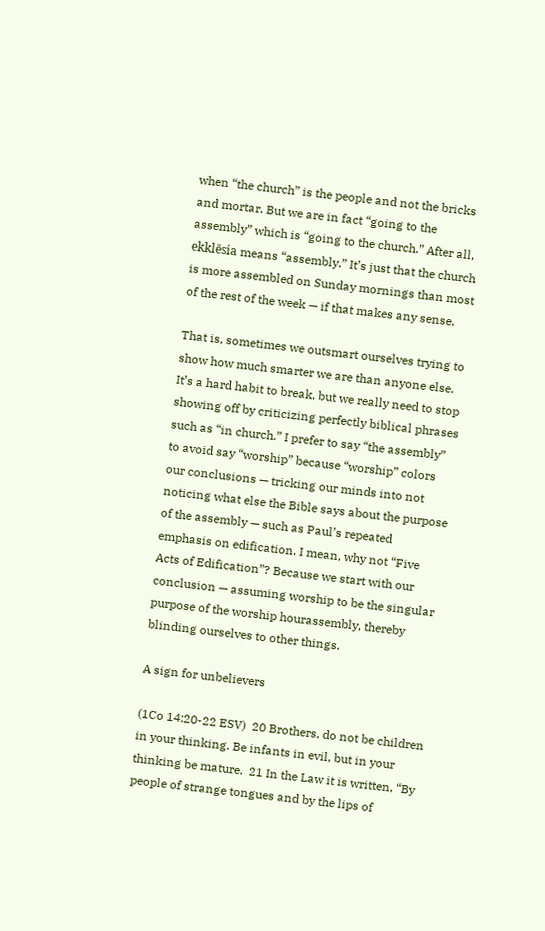when “the church” is the people and not the bricks and mortar. But we are in fact “going to the assembly” which is “going to the church.” After all, ekklēsia means “assembly.” It’s just that the church is more assembled on Sunday mornings than most of the rest of the week — if that makes any sense.

That is, sometimes we outsmart ourselves trying to show how much smarter we are than anyone else. It’s a hard habit to break, but we really need to stop showing off by criticizing perfectly biblical phrases such as “in church.” I prefer to say “the assembly” to avoid say “worship” because “worship” colors our conclusions — tricking our minds into not noticing what else the Bible says about the purpose of the assembly — such as Paul’s repeated emphasis on edification. I mean, why not “Five Acts of Edification”? Because we start with our conclusion — assuming worship to be the singular purpose of the worship hourassembly, thereby blinding ourselves to other things.

A sign for unbelievers

(1Co 14:20-22 ESV)  20 Brothers, do not be children in your thinking. Be infants in evil, but in your thinking be mature.  21 In the Law it is written, “By people of strange tongues and by the lips of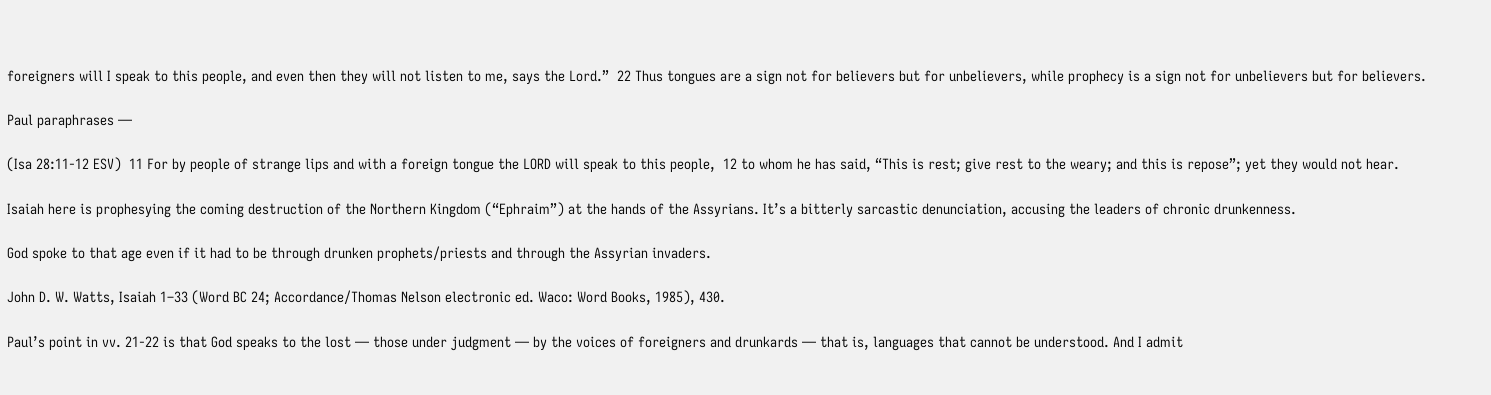foreigners will I speak to this people, and even then they will not listen to me, says the Lord.”  22 Thus tongues are a sign not for believers but for unbelievers, while prophecy is a sign not for unbelievers but for believers.

Paul paraphrases —

(Isa 28:11-12 ESV)  11 For by people of strange lips and with a foreign tongue the LORD will speak to this people,  12 to whom he has said, “This is rest; give rest to the weary; and this is repose”; yet they would not hear.

Isaiah here is prophesying the coming destruction of the Northern Kingdom (“Ephraim”) at the hands of the Assyrians. It’s a bitterly sarcastic denunciation, accusing the leaders of chronic drunkenness.

God spoke to that age even if it had to be through drunken prophets/priests and through the Assyrian invaders.

John D. W. Watts, Isaiah 1–33 (Word BC 24; Accordance/Thomas Nelson electronic ed. Waco: Word Books, 1985), 430.

Paul’s point in vv. 21-22 is that God speaks to the lost — those under judgment — by the voices of foreigners and drunkards — that is, languages that cannot be understood. And I admit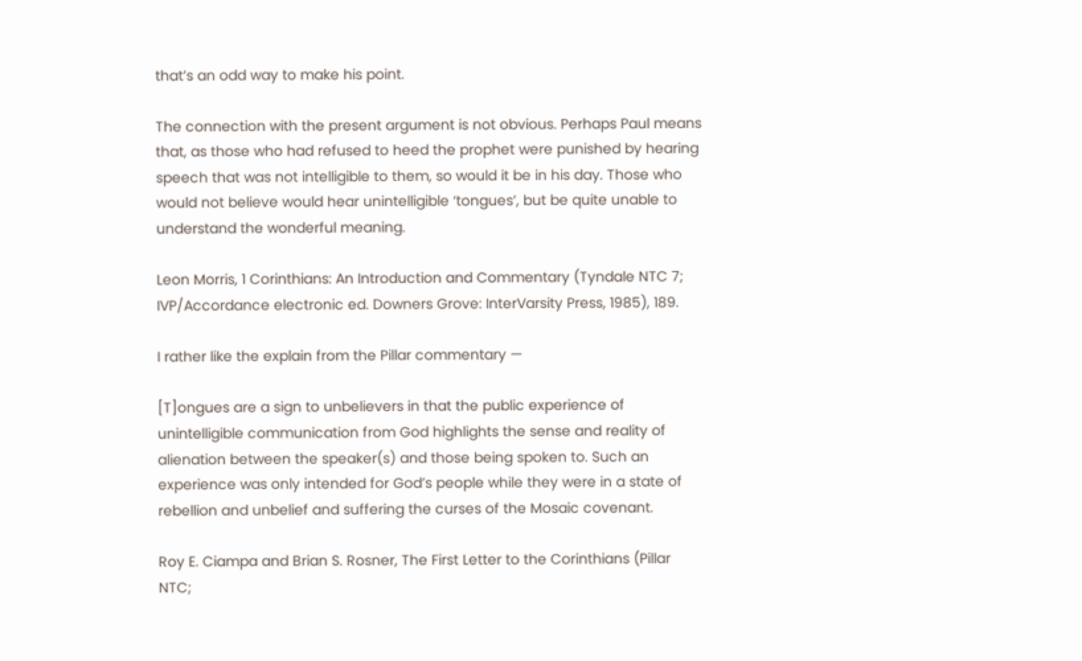that’s an odd way to make his point.

The connection with the present argument is not obvious. Perhaps Paul means that, as those who had refused to heed the prophet were punished by hearing speech that was not intelligible to them, so would it be in his day. Those who would not believe would hear unintelligible ‘tongues’, but be quite unable to understand the wonderful meaning.

Leon Morris, 1 Corinthians: An Introduction and Commentary (Tyndale NTC 7; IVP/Accordance electronic ed. Downers Grove: InterVarsity Press, 1985), 189.

I rather like the explain from the Pillar commentary —

[T]ongues are a sign to unbelievers in that the public experience of unintelligible communication from God highlights the sense and reality of alienation between the speaker(s) and those being spoken to. Such an experience was only intended for God’s people while they were in a state of rebellion and unbelief and suffering the curses of the Mosaic covenant.

Roy E. Ciampa and Brian S. Rosner, The First Letter to the Corinthians (Pillar NTC;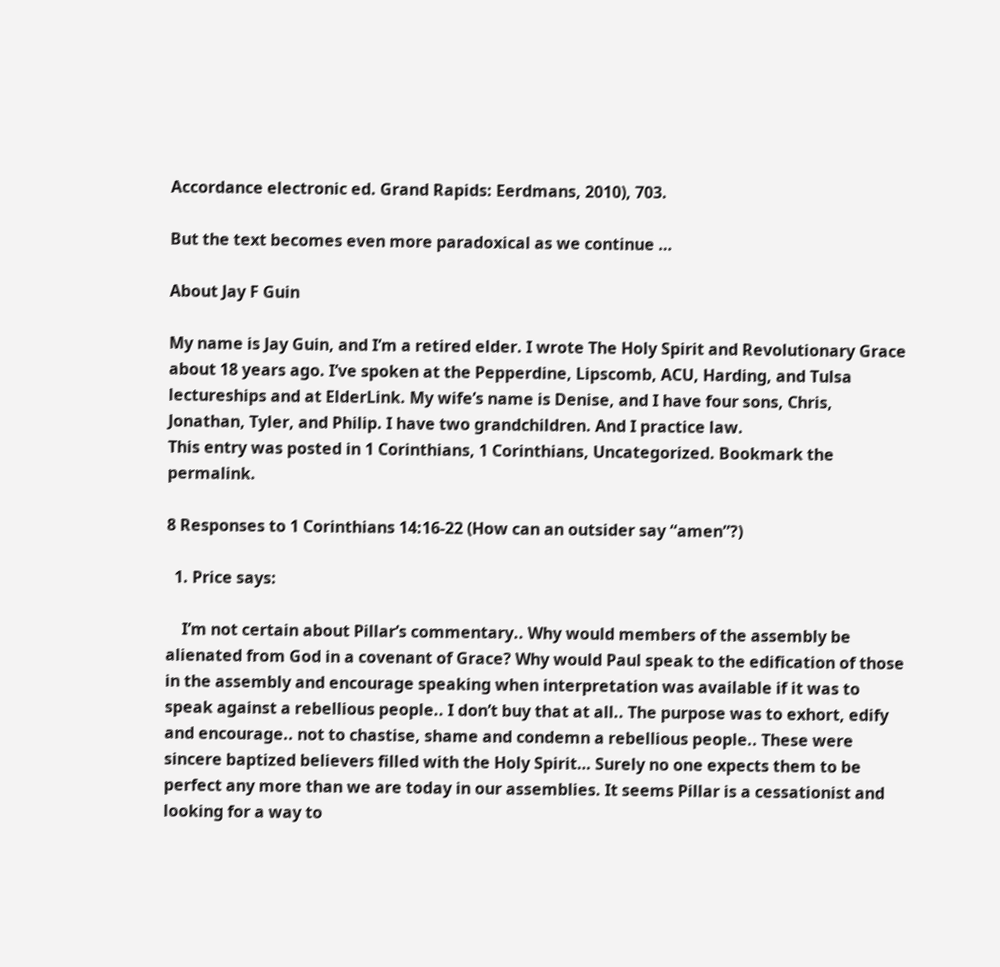Accordance electronic ed. Grand Rapids: Eerdmans, 2010), 703.

But the text becomes even more paradoxical as we continue …

About Jay F Guin

My name is Jay Guin, and I’m a retired elder. I wrote The Holy Spirit and Revolutionary Grace about 18 years ago. I’ve spoken at the Pepperdine, Lipscomb, ACU, Harding, and Tulsa lectureships and at ElderLink. My wife’s name is Denise, and I have four sons, Chris, Jonathan, Tyler, and Philip. I have two grandchildren. And I practice law.
This entry was posted in 1 Corinthians, 1 Corinthians, Uncategorized. Bookmark the permalink.

8 Responses to 1 Corinthians 14:16-22 (How can an outsider say “amen”?)

  1. Price says:

    I’m not certain about Pillar’s commentary.. Why would members of the assembly be alienated from God in a covenant of Grace? Why would Paul speak to the edification of those in the assembly and encourage speaking when interpretation was available if it was to speak against a rebellious people.. I don’t buy that at all.. The purpose was to exhort, edify and encourage.. not to chastise, shame and condemn a rebellious people.. These were sincere baptized believers filled with the Holy Spirit… Surely no one expects them to be perfect any more than we are today in our assemblies. It seems Pillar is a cessationist and looking for a way to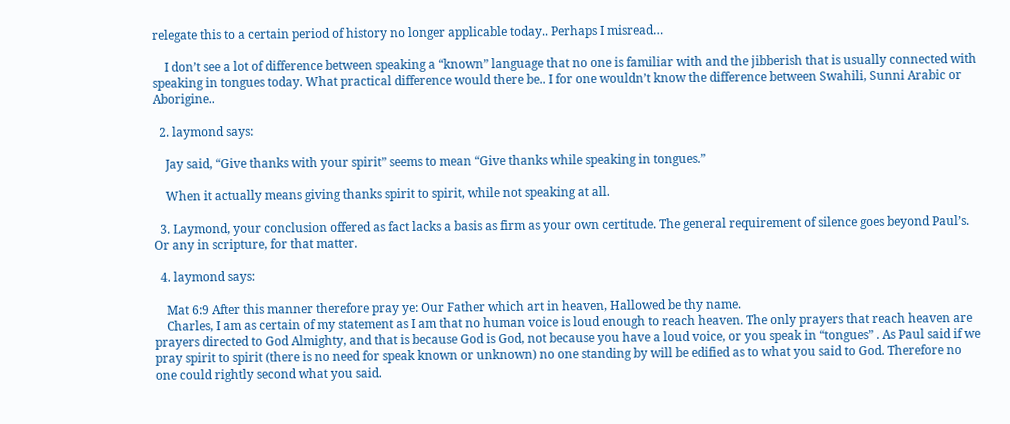relegate this to a certain period of history no longer applicable today.. Perhaps I misread…

    I don’t see a lot of difference between speaking a “known” language that no one is familiar with and the jibberish that is usually connected with speaking in tongues today. What practical difference would there be.. I for one wouldn’t know the difference between Swahili, Sunni Arabic or Aborigine..

  2. laymond says:

    Jay said, “Give thanks with your spirit” seems to mean “Give thanks while speaking in tongues.”

    When it actually means giving thanks spirit to spirit, while not speaking at all.

  3. Laymond, your conclusion offered as fact lacks a basis as firm as your own certitude. The general requirement of silence goes beyond Paul’s. Or any in scripture, for that matter.

  4. laymond says:

    Mat 6:9 After this manner therefore pray ye: Our Father which art in heaven, Hallowed be thy name.
    Charles, I am as certain of my statement as I am that no human voice is loud enough to reach heaven. The only prayers that reach heaven are prayers directed to God Almighty, and that is because God is God, not because you have a loud voice, or you speak in “tongues” . As Paul said if we pray spirit to spirit (there is no need for speak known or unknown) no one standing by will be edified as to what you said to God. Therefore no one could rightly second what you said.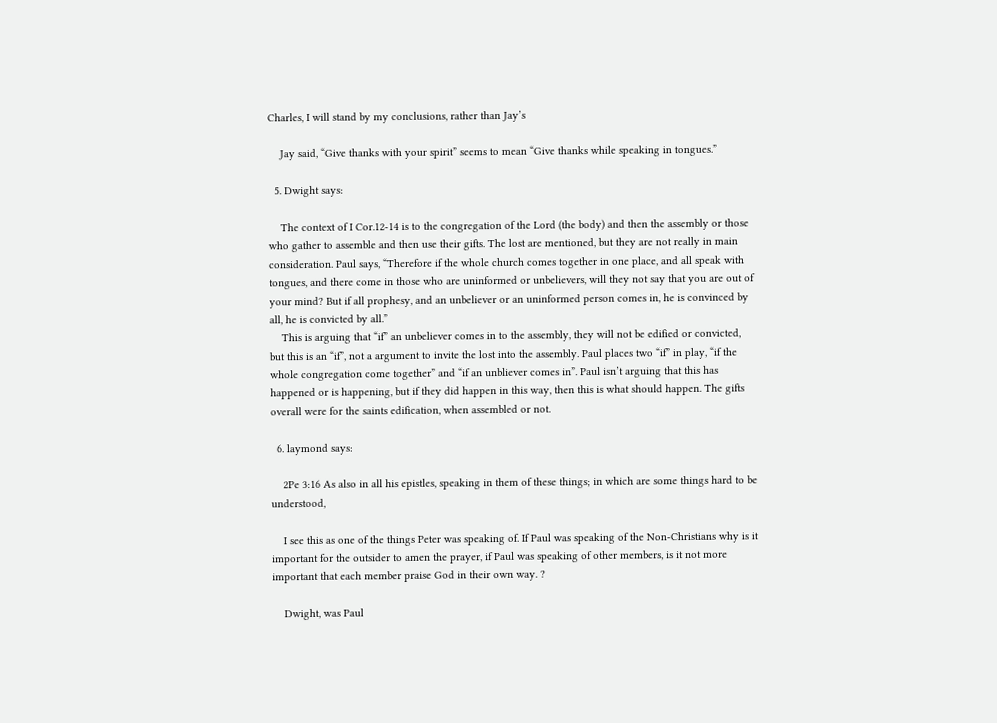Charles, I will stand by my conclusions, rather than Jay’s

    Jay said, “Give thanks with your spirit” seems to mean “Give thanks while speaking in tongues.”

  5. Dwight says:

    The context of I Cor.12-14 is to the congregation of the Lord (the body) and then the assembly or those who gather to assemble and then use their gifts. The lost are mentioned, but they are not really in main consideration. Paul says, “Therefore if the whole church comes together in one place, and all speak with tongues, and there come in those who are uninformed or unbelievers, will they not say that you are out of your mind? But if all prophesy, and an unbeliever or an uninformed person comes in, he is convinced by all, he is convicted by all.”
    This is arguing that “if” an unbeliever comes in to the assembly, they will not be edified or convicted, but this is an “if”, not a argument to invite the lost into the assembly. Paul places two “if” in play, “if the whole congregation come together” and “if an unbliever comes in”. Paul isn’t arguing that this has happened or is happening, but if they did happen in this way, then this is what should happen. The gifts overall were for the saints edification, when assembled or not.

  6. laymond says:

    2Pe 3:16 As also in all his epistles, speaking in them of these things; in which are some things hard to be understood,

    I see this as one of the things Peter was speaking of. If Paul was speaking of the Non-Christians why is it important for the outsider to amen the prayer, if Paul was speaking of other members, is it not more important that each member praise God in their own way. ?

    Dwight, was Paul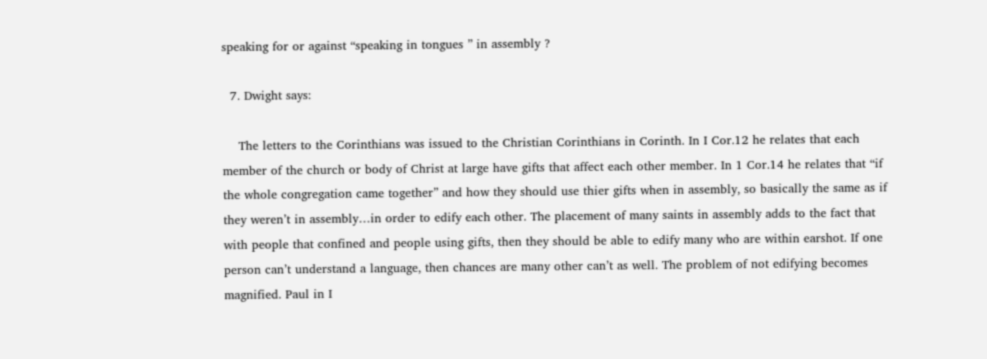speaking for or against “speaking in tongues ” in assembly ?

  7. Dwight says:

    The letters to the Corinthians was issued to the Christian Corinthians in Corinth. In I Cor.12 he relates that each member of the church or body of Christ at large have gifts that affect each other member. In 1 Cor.14 he relates that “if the whole congregation came together” and how they should use thier gifts when in assembly, so basically the same as if they weren’t in assembly…in order to edify each other. The placement of many saints in assembly adds to the fact that with people that confined and people using gifts, then they should be able to edify many who are within earshot. If one person can’t understand a language, then chances are many other can’t as well. The problem of not edifying becomes magnified. Paul in I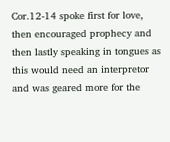Cor.12-14 spoke first for love, then encouraged prophecy and then lastly speaking in tongues as this would need an interpretor and was geared more for the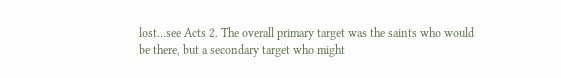lost…see Acts 2. The overall primary target was the saints who would be there, but a secondary target who might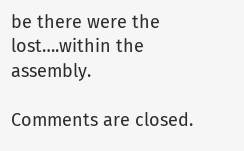be there were the lost….within the assembly.

Comments are closed.